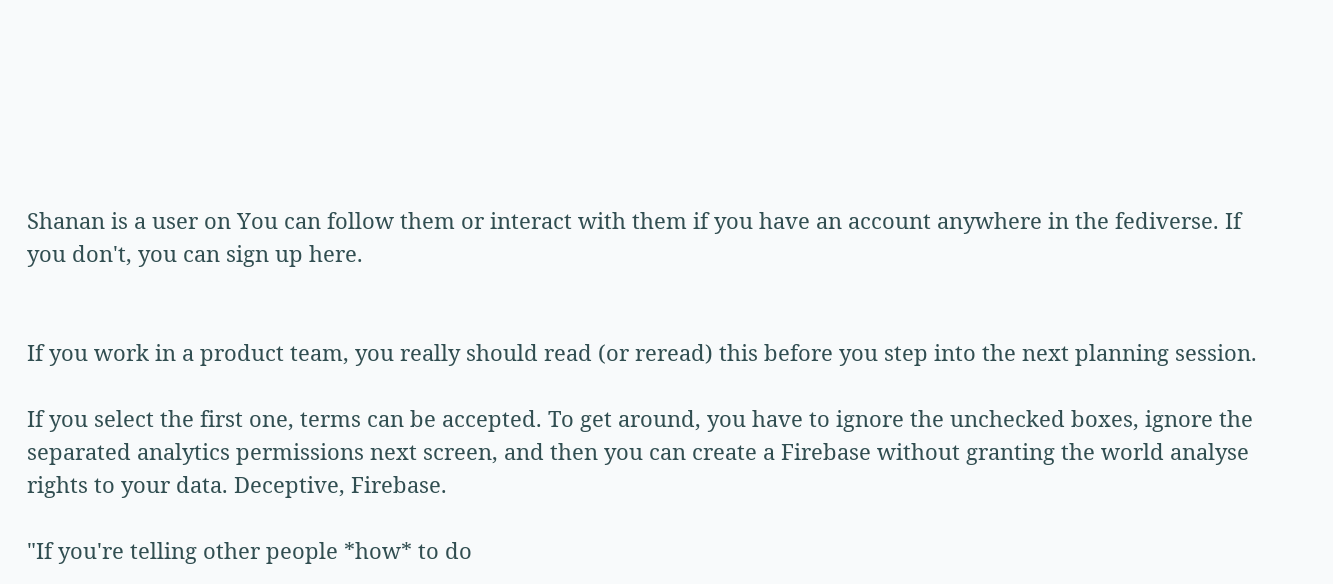Shanan is a user on You can follow them or interact with them if you have an account anywhere in the fediverse. If you don't, you can sign up here.


If you work in a product team, you really should read (or reread) this before you step into the next planning session.

If you select the first one, terms can be accepted. To get around, you have to ignore the unchecked boxes, ignore the separated analytics permissions next screen, and then you can create a Firebase without granting the world analyse rights to your data. Deceptive, Firebase.

"If you're telling other people *how* to do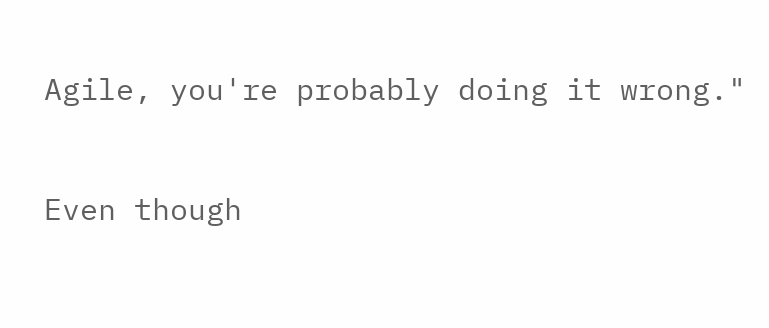Agile, you're probably doing it wrong."

Even though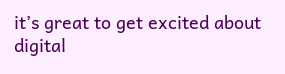it’s great to get excited about digital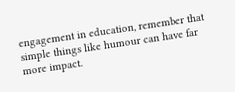engagement in education, remember that simple things like humour can have far more impact.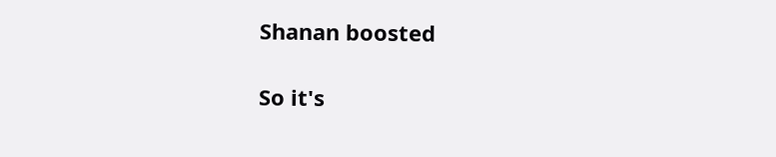Shanan boosted

So it's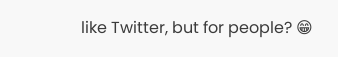like Twitter, but for people? 😁